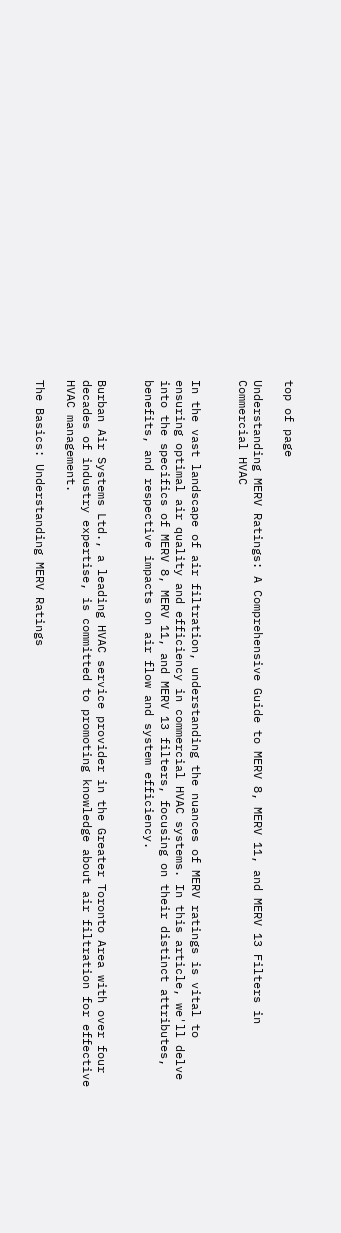top of page

Understanding MERV Ratings: A Comprehensive Guide to MERV 8, MERV 11, and MERV 13 Filters in Commercial HVAC


In the vast landscape of air filtration, understanding the nuances of MERV ratings is vital to ensuring optimal air quality and efficiency in commercial HVAC systems. In this article, we'll delve into the specifics of MERV 8, MERV 11, and MERV 13 filters, focusing on their distinct attributes, benefits, and respective impacts on air flow and system efficiency.


Burban Air Systems Ltd., a leading HVAC service provider in the Greater Toronto Area with over four decades of industry expertise, is committed to promoting knowledge about air filtration for effective HVAC management.

The Basics: Understanding MERV Ratings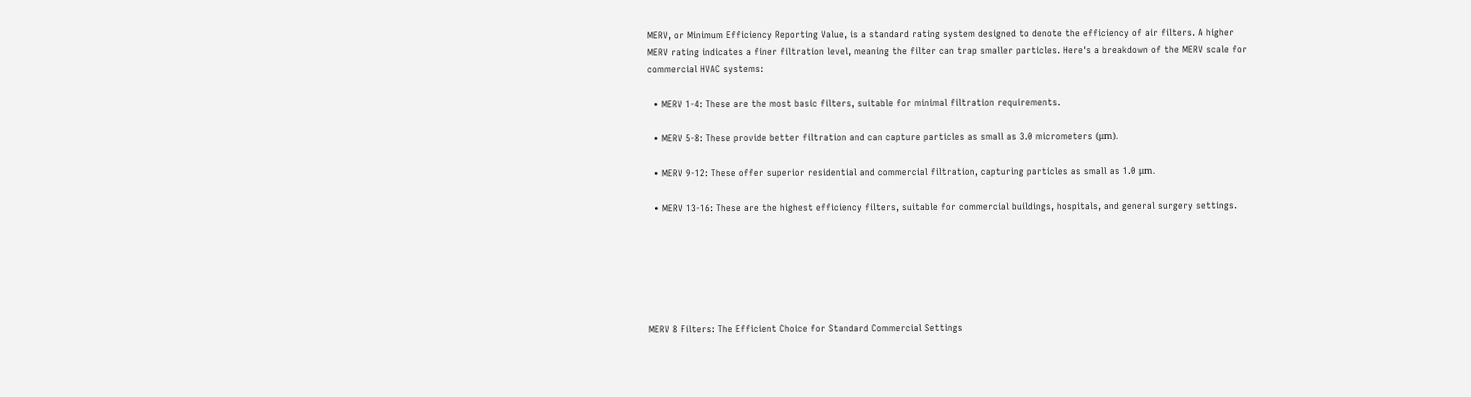MERV, or Minimum Efficiency Reporting Value, is a standard rating system designed to denote the efficiency of air filters. A higher MERV rating indicates a finer filtration level, meaning the filter can trap smaller particles. Here's a breakdown of the MERV scale for commercial HVAC systems:

  • MERV 1-4: These are the most basic filters, suitable for minimal filtration requirements.

  • MERV 5-8: These provide better filtration and can capture particles as small as 3.0 micrometers (μm).

  • MERV 9-12: These offer superior residential and commercial filtration, capturing particles as small as 1.0 μm.

  • MERV 13-16: These are the highest efficiency filters, suitable for commercial buildings, hospitals, and general surgery settings.






MERV 8 Filters: The Efficient Choice for Standard Commercial Settings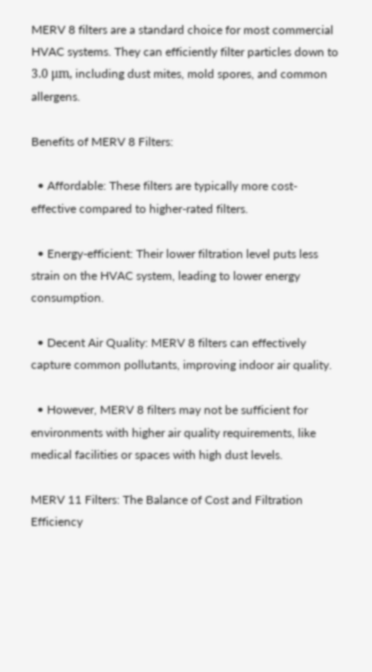MERV 8 filters are a standard choice for most commercial HVAC systems. They can efficiently filter particles down to 3.0 μm, including dust mites, mold spores, and common allergens.

Benefits of MERV 8 Filters:

  • Affordable: These filters are typically more cost-effective compared to higher-rated filters.

  • Energy-efficient: Their lower filtration level puts less strain on the HVAC system, leading to lower energy consumption.

  • Decent Air Quality: MERV 8 filters can effectively capture common pollutants, improving indoor air quality.

  • However, MERV 8 filters may not be sufficient for environments with higher air quality requirements, like medical facilities or spaces with high dust levels.

MERV 11 Filters: The Balance of Cost and Filtration Efficiency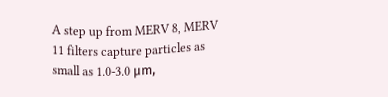A step up from MERV 8, MERV 11 filters capture particles as small as 1.0-3.0 μm,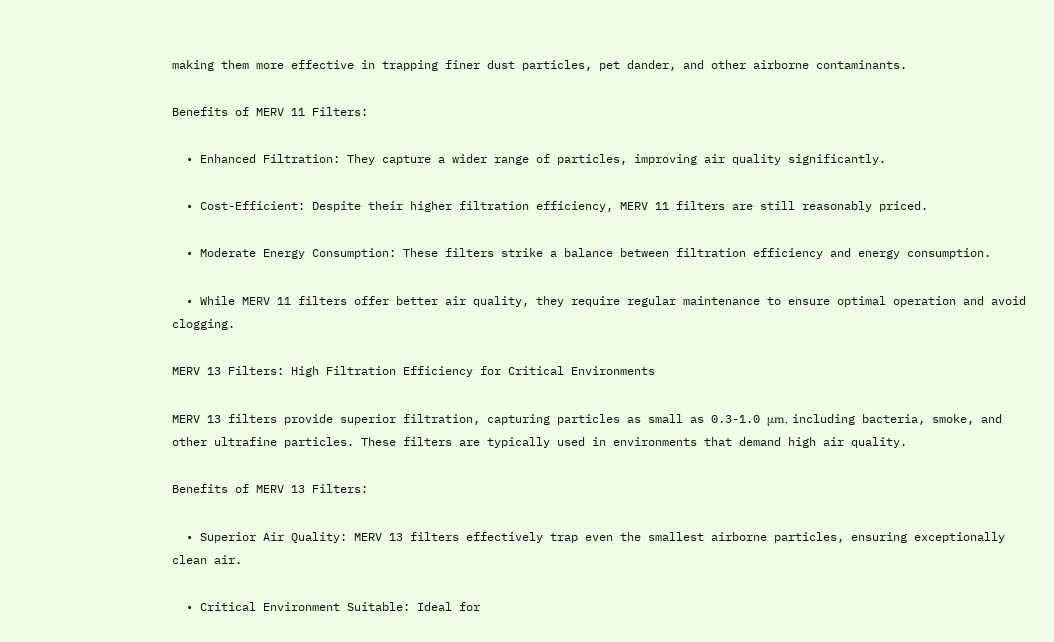making them more effective in trapping finer dust particles, pet dander, and other airborne contaminants.

Benefits of MERV 11 Filters:

  • Enhanced Filtration: They capture a wider range of particles, improving air quality significantly.

  • Cost-Efficient: Despite their higher filtration efficiency, MERV 11 filters are still reasonably priced.

  • Moderate Energy Consumption: These filters strike a balance between filtration efficiency and energy consumption.

  • While MERV 11 filters offer better air quality, they require regular maintenance to ensure optimal operation and avoid clogging.

MERV 13 Filters: High Filtration Efficiency for Critical Environments

MERV 13 filters provide superior filtration, capturing particles as small as 0.3-1.0 μm, including bacteria, smoke, and other ultrafine particles. These filters are typically used in environments that demand high air quality.

Benefits of MERV 13 Filters:

  • Superior Air Quality: MERV 13 filters effectively trap even the smallest airborne particles, ensuring exceptionally clean air.

  • Critical Environment Suitable: Ideal for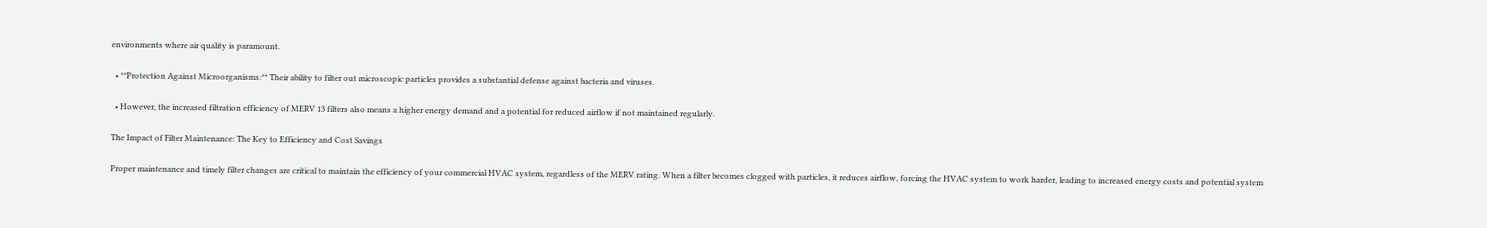environments where air quality is paramount.

  • **Protection Against Microorganisms:** Their ability to filter out microscopic particles provides a substantial defense against bacteria and viruses.

  • However, the increased filtration efficiency of MERV 13 filters also means a higher energy demand and a potential for reduced airflow if not maintained regularly.

The Impact of Filter Maintenance: The Key to Efficiency and Cost Savings

Proper maintenance and timely filter changes are critical to maintain the efficiency of your commercial HVAC system, regardless of the MERV rating. When a filter becomes clogged with particles, it reduces airflow, forcing the HVAC system to work harder, leading to increased energy costs and potential system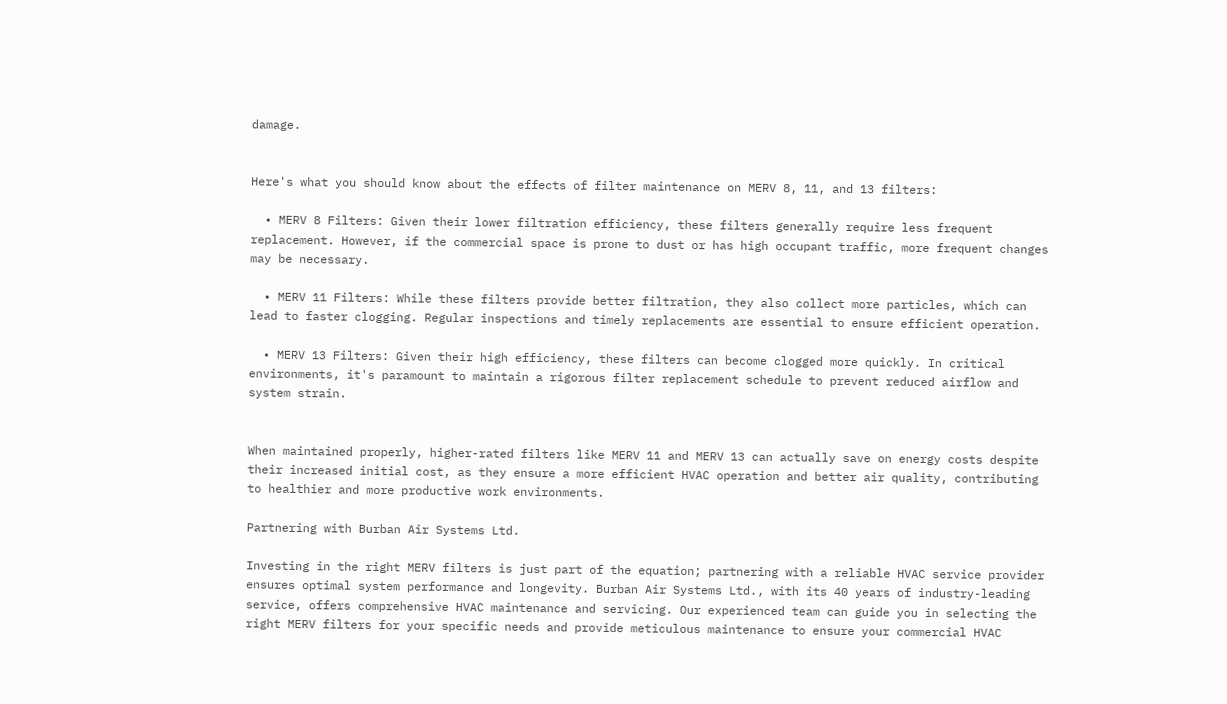damage.


Here's what you should know about the effects of filter maintenance on MERV 8, 11, and 13 filters:

  • MERV 8 Filters: Given their lower filtration efficiency, these filters generally require less frequent replacement. However, if the commercial space is prone to dust or has high occupant traffic, more frequent changes may be necessary.

  • MERV 11 Filters: While these filters provide better filtration, they also collect more particles, which can lead to faster clogging. Regular inspections and timely replacements are essential to ensure efficient operation.

  • MERV 13 Filters: Given their high efficiency, these filters can become clogged more quickly. In critical environments, it's paramount to maintain a rigorous filter replacement schedule to prevent reduced airflow and system strain.


When maintained properly, higher-rated filters like MERV 11 and MERV 13 can actually save on energy costs despite their increased initial cost, as they ensure a more efficient HVAC operation and better air quality, contributing to healthier and more productive work environments.

Partnering with Burban Air Systems Ltd.

Investing in the right MERV filters is just part of the equation; partnering with a reliable HVAC service provider ensures optimal system performance and longevity. Burban Air Systems Ltd., with its 40 years of industry-leading service, offers comprehensive HVAC maintenance and servicing. Our experienced team can guide you in selecting the right MERV filters for your specific needs and provide meticulous maintenance to ensure your commercial HVAC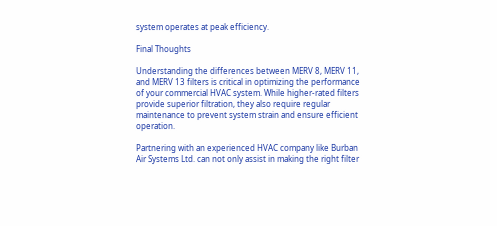system operates at peak efficiency.

Final Thoughts

Understanding the differences between MERV 8, MERV 11, and MERV 13 filters is critical in optimizing the performance of your commercial HVAC system. While higher-rated filters provide superior filtration, they also require regular maintenance to prevent system strain and ensure efficient operation.

Partnering with an experienced HVAC company like Burban Air Systems Ltd. can not only assist in making the right filter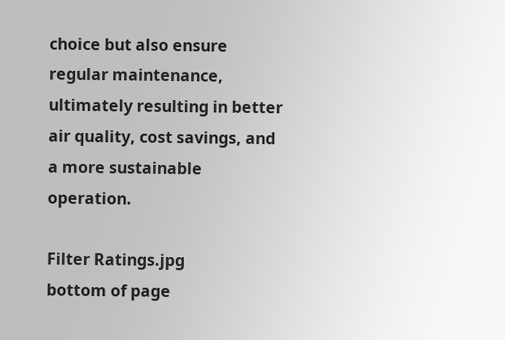choice but also ensure regular maintenance, ultimately resulting in better air quality, cost savings, and a more sustainable operation.

Filter Ratings.jpg
bottom of page